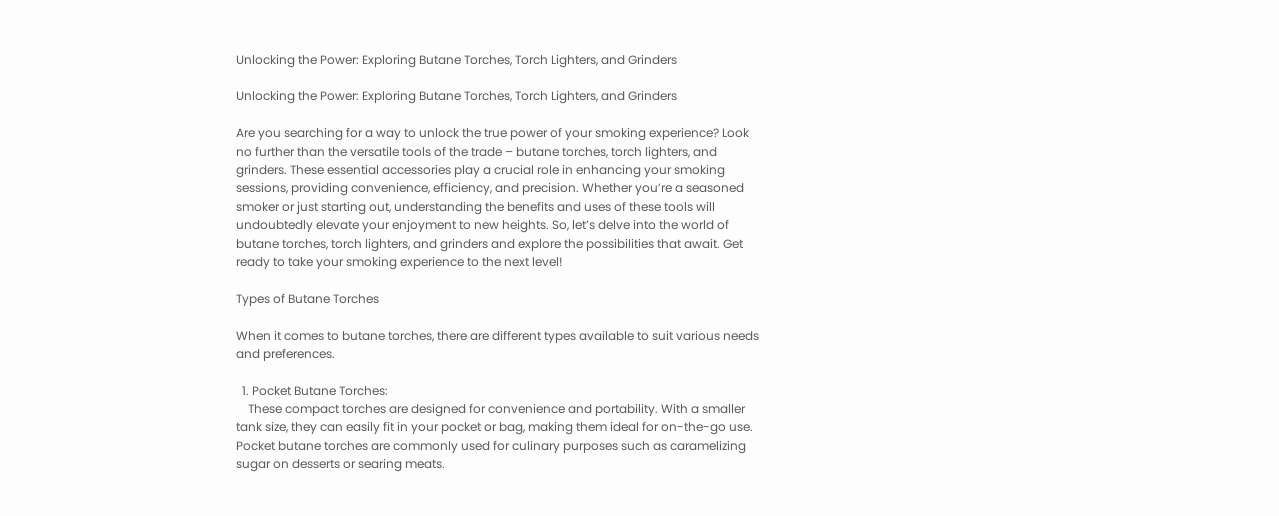Unlocking the Power: Exploring Butane Torches, Torch Lighters, and Grinders

Unlocking the Power: Exploring Butane Torches, Torch Lighters, and Grinders

Are you searching for a way to unlock the true power of your smoking experience? Look no further than the versatile tools of the trade – butane torches, torch lighters, and grinders. These essential accessories play a crucial role in enhancing your smoking sessions, providing convenience, efficiency, and precision. Whether you’re a seasoned smoker or just starting out, understanding the benefits and uses of these tools will undoubtedly elevate your enjoyment to new heights. So, let’s delve into the world of butane torches, torch lighters, and grinders and explore the possibilities that await. Get ready to take your smoking experience to the next level!

Types of Butane Torches

When it comes to butane torches, there are different types available to suit various needs and preferences.

  1. Pocket Butane Torches:
    These compact torches are designed for convenience and portability. With a smaller tank size, they can easily fit in your pocket or bag, making them ideal for on-the-go use. Pocket butane torches are commonly used for culinary purposes such as caramelizing sugar on desserts or searing meats.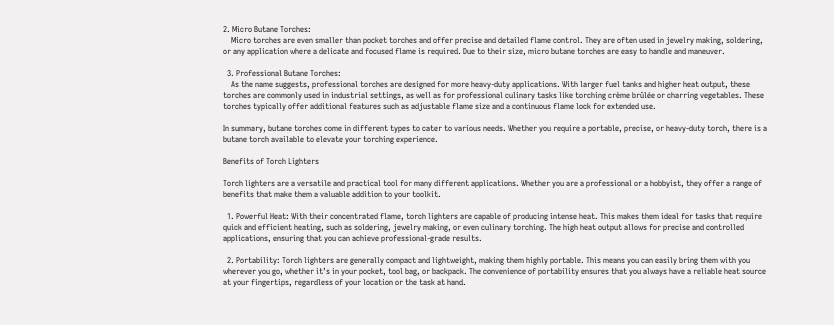2. Micro Butane Torches:
    Micro torches are even smaller than pocket torches and offer precise and detailed flame control. They are often used in jewelry making, soldering, or any application where a delicate and focused flame is required. Due to their size, micro butane torches are easy to handle and maneuver.

  3. Professional Butane Torches:
    As the name suggests, professional torches are designed for more heavy-duty applications. With larger fuel tanks and higher heat output, these torches are commonly used in industrial settings, as well as for professional culinary tasks like torching crème brûlée or charring vegetables. These torches typically offer additional features such as adjustable flame size and a continuous flame lock for extended use.

In summary, butane torches come in different types to cater to various needs. Whether you require a portable, precise, or heavy-duty torch, there is a butane torch available to elevate your torching experience.

Benefits of Torch Lighters

Torch lighters are a versatile and practical tool for many different applications. Whether you are a professional or a hobbyist, they offer a range of benefits that make them a valuable addition to your toolkit.

  1. Powerful Heat: With their concentrated flame, torch lighters are capable of producing intense heat. This makes them ideal for tasks that require quick and efficient heating, such as soldering, jewelry making, or even culinary torching. The high heat output allows for precise and controlled applications, ensuring that you can achieve professional-grade results.

  2. Portability: Torch lighters are generally compact and lightweight, making them highly portable. This means you can easily bring them with you wherever you go, whether it’s in your pocket, tool bag, or backpack. The convenience of portability ensures that you always have a reliable heat source at your fingertips, regardless of your location or the task at hand.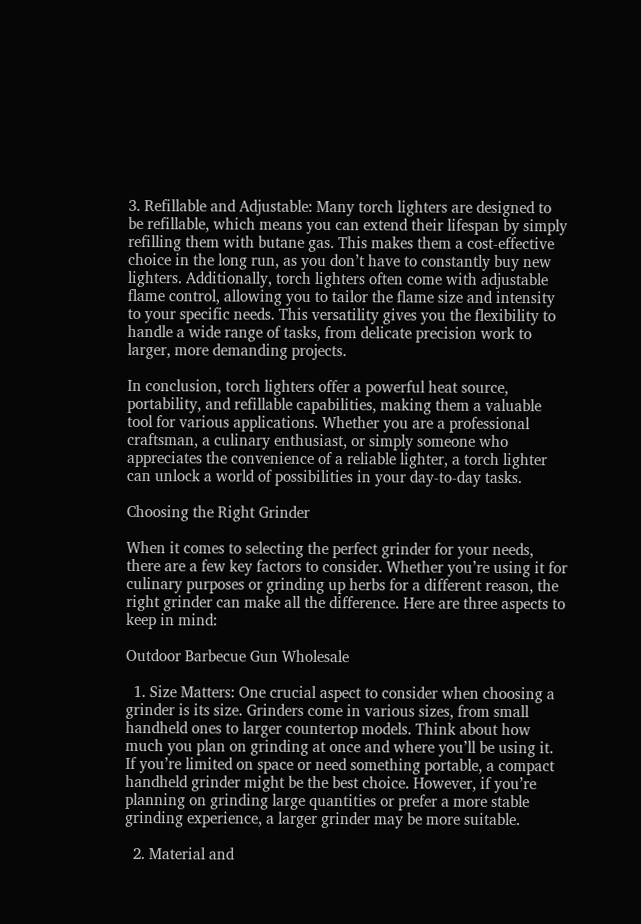3. Refillable and Adjustable: Many torch lighters are designed to be refillable, which means you can extend their lifespan by simply refilling them with butane gas. This makes them a cost-effective choice in the long run, as you don’t have to constantly buy new lighters. Additionally, torch lighters often come with adjustable flame control, allowing you to tailor the flame size and intensity to your specific needs. This versatility gives you the flexibility to handle a wide range of tasks, from delicate precision work to larger, more demanding projects.

In conclusion, torch lighters offer a powerful heat source, portability, and refillable capabilities, making them a valuable tool for various applications. Whether you are a professional craftsman, a culinary enthusiast, or simply someone who appreciates the convenience of a reliable lighter, a torch lighter can unlock a world of possibilities in your day-to-day tasks.

Choosing the Right Grinder

When it comes to selecting the perfect grinder for your needs, there are a few key factors to consider. Whether you’re using it for culinary purposes or grinding up herbs for a different reason, the right grinder can make all the difference. Here are three aspects to keep in mind:

Outdoor Barbecue Gun Wholesale

  1. Size Matters: One crucial aspect to consider when choosing a grinder is its size. Grinders come in various sizes, from small handheld ones to larger countertop models. Think about how much you plan on grinding at once and where you’ll be using it. If you’re limited on space or need something portable, a compact handheld grinder might be the best choice. However, if you’re planning on grinding large quantities or prefer a more stable grinding experience, a larger grinder may be more suitable.

  2. Material and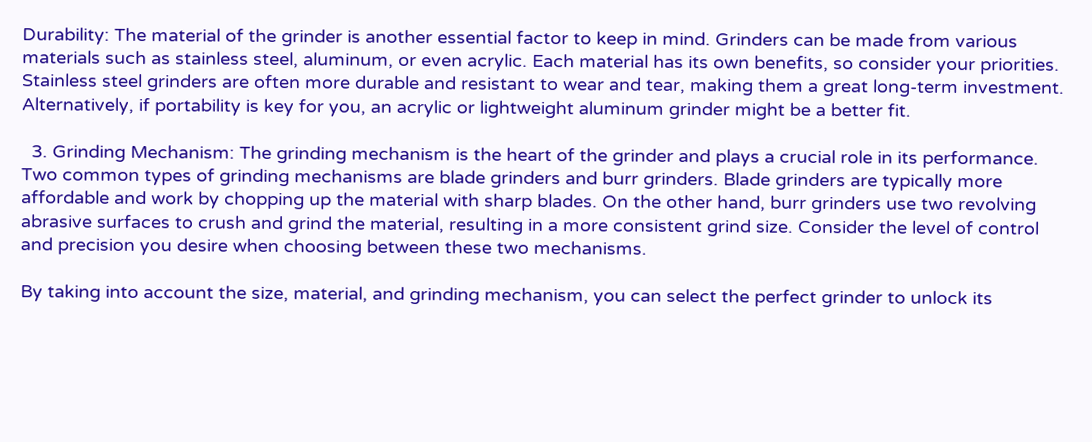Durability: The material of the grinder is another essential factor to keep in mind. Grinders can be made from various materials such as stainless steel, aluminum, or even acrylic. Each material has its own benefits, so consider your priorities. Stainless steel grinders are often more durable and resistant to wear and tear, making them a great long-term investment. Alternatively, if portability is key for you, an acrylic or lightweight aluminum grinder might be a better fit.

  3. Grinding Mechanism: The grinding mechanism is the heart of the grinder and plays a crucial role in its performance. Two common types of grinding mechanisms are blade grinders and burr grinders. Blade grinders are typically more affordable and work by chopping up the material with sharp blades. On the other hand, burr grinders use two revolving abrasive surfaces to crush and grind the material, resulting in a more consistent grind size. Consider the level of control and precision you desire when choosing between these two mechanisms.

By taking into account the size, material, and grinding mechanism, you can select the perfect grinder to unlock its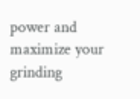power and maximize your grinding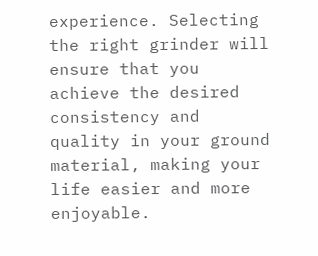experience. Selecting the right grinder will ensure that you achieve the desired consistency and quality in your ground material, making your life easier and more enjoyable.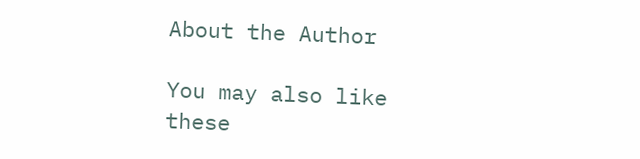About the Author

You may also like these